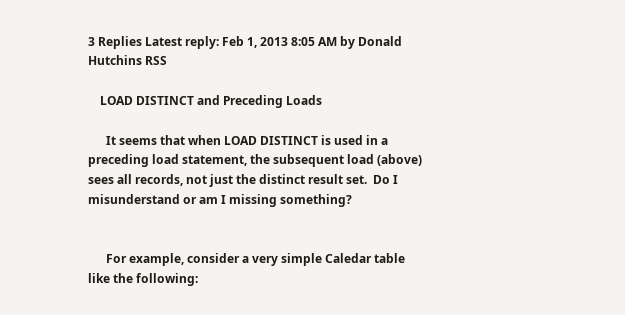3 Replies Latest reply: Feb 1, 2013 8:05 AM by Donald Hutchins RSS

    LOAD DISTINCT and Preceding Loads

      It seems that when LOAD DISTINCT is used in a preceding load statement, the subsequent load (above) sees all records, not just the distinct result set.  Do I misunderstand or am I missing something?


      For example, consider a very simple Caledar table like the following: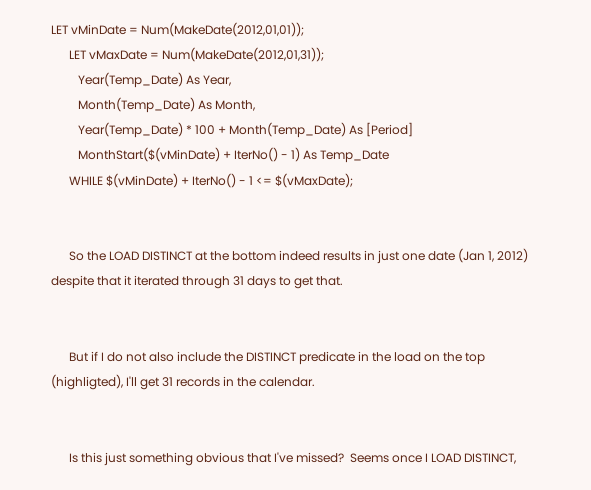LET vMinDate = Num(MakeDate(2012,01,01));
      LET vMaxDate = Num(MakeDate(2012,01,31));
         Year(Temp_Date) As Year,
         Month(Temp_Date) As Month,
         Year(Temp_Date) * 100 + Month(Temp_Date) As [Period]
         MonthStart($(vMinDate) + IterNo() - 1) As Temp_Date
      WHILE $(vMinDate) + IterNo() - 1 <= $(vMaxDate);


      So the LOAD DISTINCT at the bottom indeed results in just one date (Jan 1, 2012) despite that it iterated through 31 days to get that.


      But if I do not also include the DISTINCT predicate in the load on the top (highligted), I'll get 31 records in the calendar.


      Is this just something obvious that I've missed?  Seems once I LOAD DISTINCT,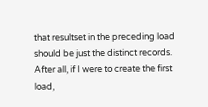that resultset in the preceding load should be just the distinct records.  After all, if I were to create the first load,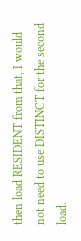then load RESIDENT from that, I would not need to use DISTINCT for the second load.